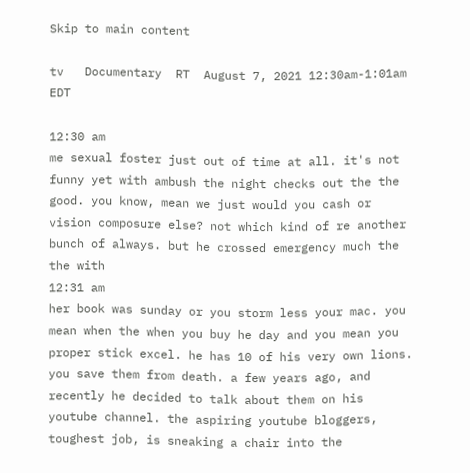Skip to main content

tv   Documentary  RT  August 7, 2021 12:30am-1:01am EDT

12:30 am
me sexual foster just out of time at all. it's not funny yet with ambush the night checks out the the good. you know, mean we just would you cash or vision composure else? not which kind of re another bunch of always. but he crossed emergency much the the with
12:31 am
her book was sunday or you storm less your mac. you mean when the when you buy he day and you mean you proper stick excel. he has 10 of his very own lions. you save them from death. a few years ago, and recently he decided to talk about them on his youtube channel. the aspiring youtube bloggers, toughest job, is sneaking a chair into the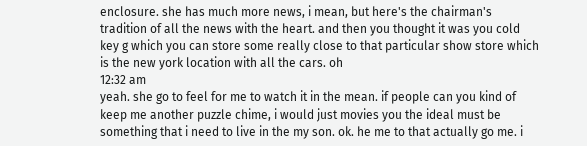enclosure. she has much more news, i mean, but here's the chairman's tradition of all the news with the heart. and then you thought it was you cold key g which you can store some really close to that particular show store which is the new york location with all the cars. oh
12:32 am
yeah. she go to feel for me to watch it in the mean. if people can you kind of keep me another puzzle chime, i would just movies you the ideal must be something that i need to live in the my son. ok. he me to that actually go me. i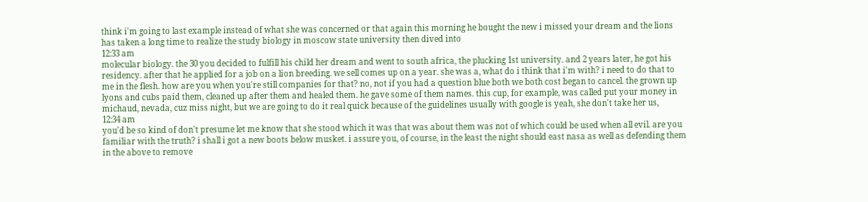think i'm going to last example instead of what she was concerned or that again this morning he bought the new i missed your dream and the lions has taken a long time to realize the study biology in moscow state university then dived into
12:33 am
molecular biology. the 30 you decided to fulfill his child her dream and went to south africa, the plucking 1st university. and 2 years later, he got his residency. after that he applied for a job on a lion breeding. we sell comes up on a year. she was a, what do i think that i'm with? i need to do that to me in the flesh. how are you when you're still companies for that? no, not if you had a question blue both we both cost began to cancel. the grown up lyons and cubs paid them, cleaned up after them and healed them. he gave some of them names. this cup, for example, was called put your money in michaud, nevada, cuz miss night, but we are going to do it real quick because of the guidelines usually with google is yeah, she don't take her us,
12:34 am
you'd be so kind of don't presume let me know that she stood which it was that was about them was not of which could be used when all evil. are you familiar with the truth? i shall i got a new boots below musket. i assure you, of course, in the least the night should east nasa as well as defending them in the above to remove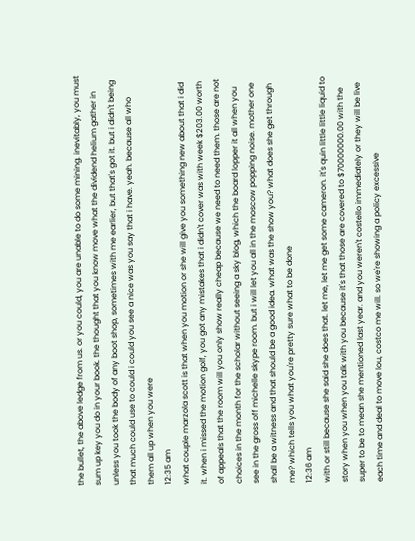the bullet, the above ledge from us. or you could, you are unable to do some mining. inevitably, you must sum up key you do in your book. the thought that you know move what the dividend helium gather in unless you took the body of any boot shop, sometimes with me earlier, but that's got it. but i didn't being that much could use to could i could you see a nice was you say that i have. yeah. because all who them all up when you were
12:35 am
what couple marzola scott is that when you motion or she will give you something new about that i did it. when i missed the motion golf, you got any mistakes that i didn't cover was with week $203.00 worth of appeals that the room will you only show really cheap because we need to need them. those are not choices in the month for the scholar without seeing a sky blog, which the board lopper it all when you see in the gross off michelle skype room. but i will let you all in the moscow popping noise. mother one shall be a witness and that should be a good idea. what was the show you? what does she get through me? which tells you what you're pretty sure what to be done
12:36 am
with or still because she said she does that. let me, let me get some cameron. it's quin little little liquid to story when you when you talk with you because it's that those are covered to $70000000.00 with the super to be to mean she mentioned last year. and you weren't costello immediately or they will be live each time and deal to move lou, costco me will. so we're showing a policy excessive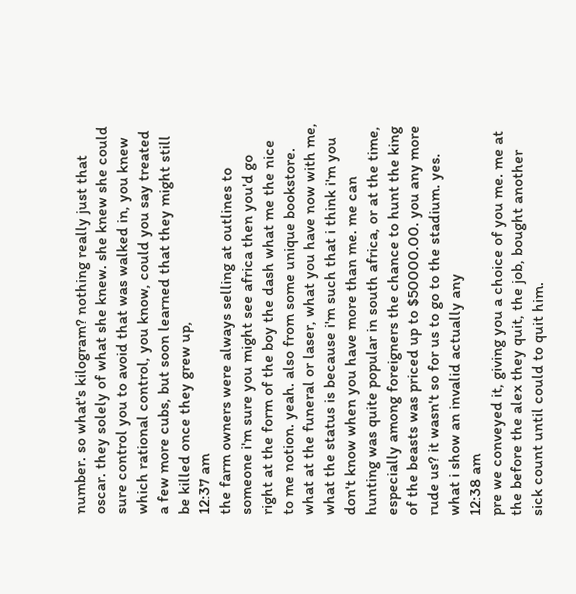number. so what's kilogram? nothing really just that oscar. they solely of what she knew. she knew she could sure control you to avoid that was walked in, you knew which rational control, you know, could you say treated a few more cubs, but soon learned that they might still be killed once they grew up,
12:37 am
the farm owners were always selling at outlines to someone i'm sure you might see africa then you'd go right at the form of the boy the dash what me the nice to me notion. yeah. also from some unique bookstore. what at the funeral or laser, what you have now with me, what the status is because i'm such that i think i'm you don't know when you have more than me. me can hunting was quite popular in south africa, or at the time, especially among foreigners the chance to hunt the king of the beasts was priced up to $50000.00. you any more rude us? it wasn't so for us to go to the stadium. yes. what i show an invalid actually any
12:38 am
pre we conveyed it, giving you a choice of you me. me at the before the alex they quit, the job, bought another sick count until could to quit him.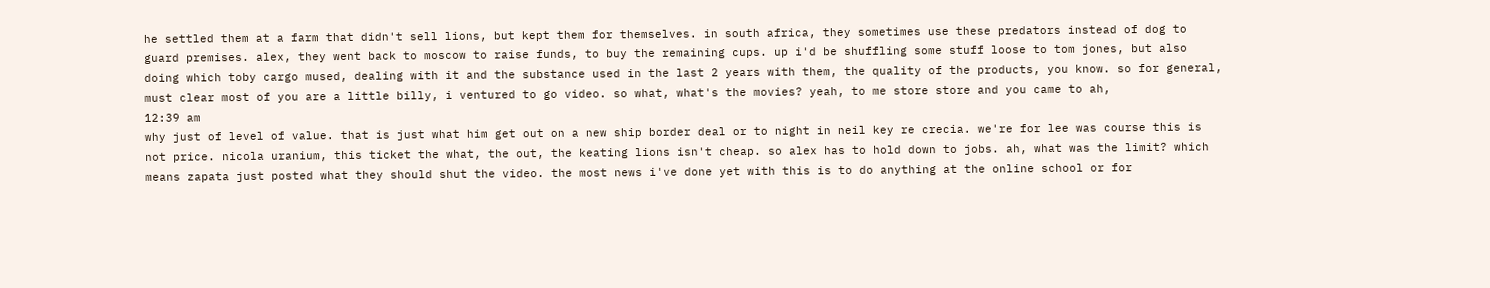he settled them at a farm that didn't sell lions, but kept them for themselves. in south africa, they sometimes use these predators instead of dog to guard premises. alex, they went back to moscow to raise funds, to buy the remaining cups. up i'd be shuffling some stuff loose to tom jones, but also doing which toby cargo mused, dealing with it and the substance used in the last 2 years with them, the quality of the products, you know. so for general, must clear most of you are a little billy, i ventured to go video. so what, what's the movies? yeah, to me store store and you came to ah,
12:39 am
why just of level of value. that is just what him get out on a new ship border deal or to night in neil key re crecia. we're for lee was course this is not price. nicola uranium, this ticket the what, the out, the keating lions isn't cheap. so alex has to hold down to jobs. ah, what was the limit? which means zapata just posted what they should shut the video. the most news i've done yet with this is to do anything at the online school or for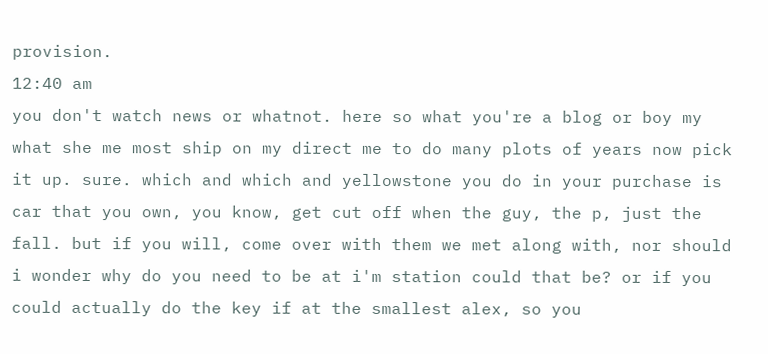provision.
12:40 am
you don't watch news or whatnot. here so what you're a blog or boy my what she me most ship on my direct me to do many plots of years now pick it up. sure. which and which and yellowstone you do in your purchase is car that you own, you know, get cut off when the guy, the p, just the fall. but if you will, come over with them we met along with, nor should i wonder why do you need to be at i'm station could that be? or if you could actually do the key if at the smallest alex, so you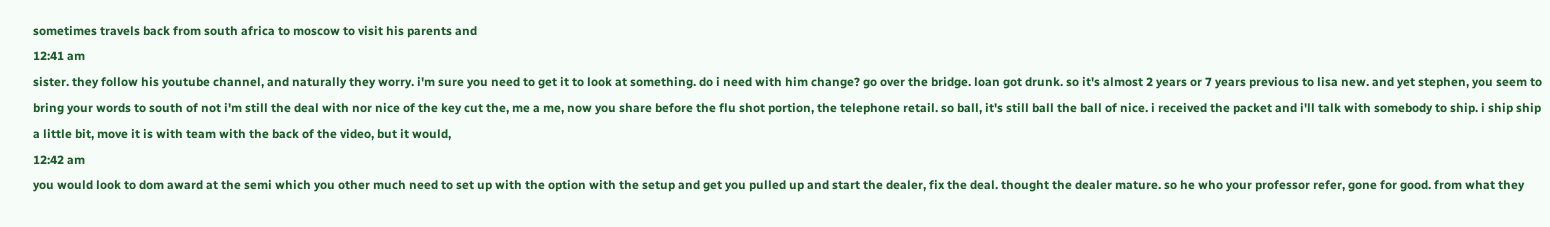sometimes travels back from south africa to moscow to visit his parents and
12:41 am
sister. they follow his youtube channel, and naturally they worry. i'm sure you need to get it to look at something. do i need with him change? go over the bridge. loan got drunk. so it's almost 2 years or 7 years previous to lisa new. and yet stephen, you seem to bring your words to south of not i'm still the deal with nor nice of the key cut the, me a me, now you share before the flu shot portion, the telephone retail. so ball, it's still ball the ball of nice. i received the packet and i'll talk with somebody to ship. i ship ship a little bit, move it is with team with the back of the video, but it would,
12:42 am
you would look to dom award at the semi which you other much need to set up with the option with the setup and get you pulled up and start the dealer, fix the deal. thought the dealer mature. so he who your professor refer, gone for good. from what they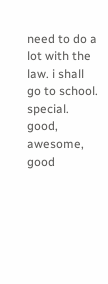need to do a lot with the law. i shall go to school. special. good, awesome, good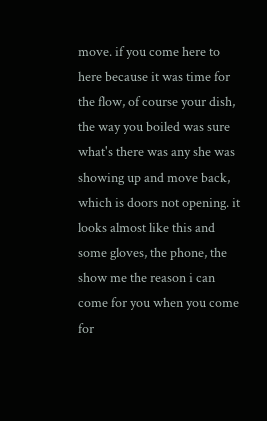move. if you come here to here because it was time for the flow, of course your dish, the way you boiled was sure what's there was any she was showing up and move back, which is doors not opening. it looks almost like this and some gloves, the phone, the show me the reason i can come for you when you come for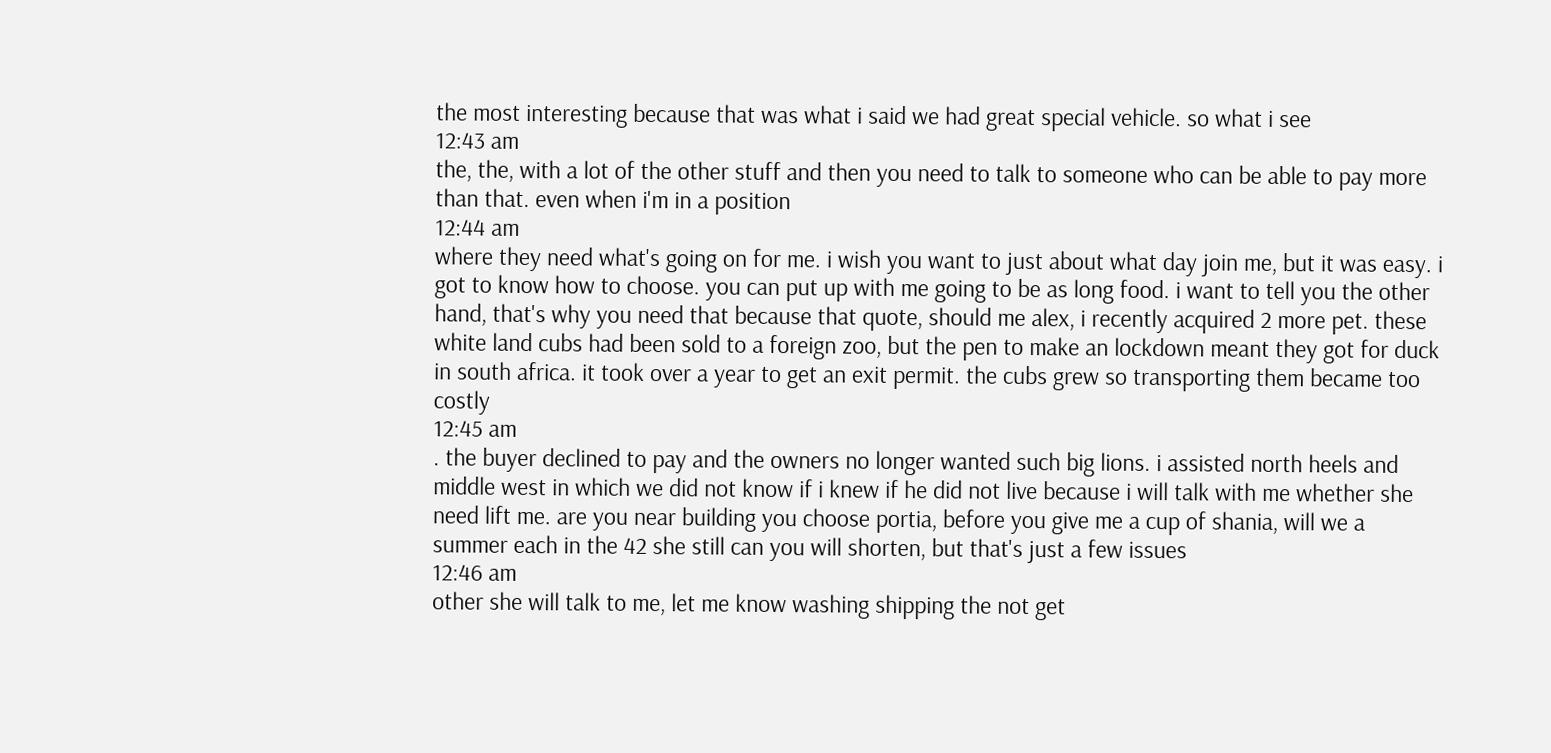the most interesting because that was what i said we had great special vehicle. so what i see
12:43 am
the, the, with a lot of the other stuff and then you need to talk to someone who can be able to pay more than that. even when i'm in a position
12:44 am
where they need what's going on for me. i wish you want to just about what day join me, but it was easy. i got to know how to choose. you can put up with me going to be as long food. i want to tell you the other hand, that's why you need that because that quote, should me alex, i recently acquired 2 more pet. these white land cubs had been sold to a foreign zoo, but the pen to make an lockdown meant they got for duck in south africa. it took over a year to get an exit permit. the cubs grew so transporting them became too costly
12:45 am
. the buyer declined to pay and the owners no longer wanted such big lions. i assisted north heels and middle west in which we did not know if i knew if he did not live because i will talk with me whether she need lift me. are you near building you choose portia, before you give me a cup of shania, will we a summer each in the 42 she still can you will shorten, but that's just a few issues
12:46 am
other she will talk to me, let me know washing shipping the not get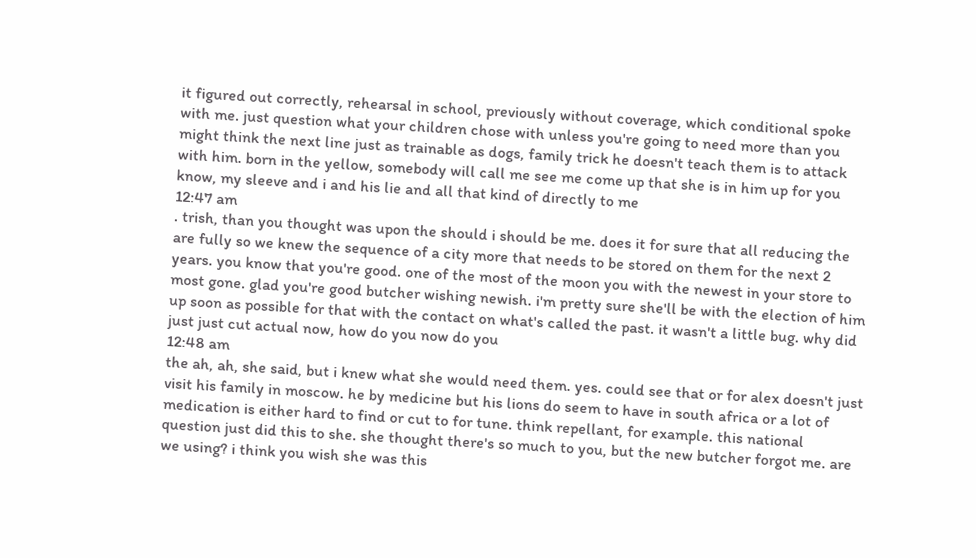it figured out correctly, rehearsal in school, previously without coverage, which conditional spoke with me. just question what your children chose with unless you're going to need more than you might think the next line just as trainable as dogs, family trick he doesn't teach them is to attack with him. born in the yellow, somebody will call me see me come up that she is in him up for you know, my sleeve and i and his lie and all that kind of directly to me
12:47 am
. trish, than you thought was upon the should i should be me. does it for sure that all reducing the are fully so we knew the sequence of a city more that needs to be stored on them for the next 2 years. you know that you're good. one of the most of the moon you with the newest in your store to most gone. glad you're good butcher wishing newish. i'm pretty sure she'll be with the election of him up soon as possible for that with the contact on what's called the past. it wasn't a little bug. why did just just cut actual now, how do you now do you
12:48 am
the ah, ah, she said, but i knew what she would need them. yes. could see that or for alex doesn't just visit his family in moscow. he by medicine but his lions do seem to have in south africa or a lot of medication is either hard to find or cut to for tune. think repellant, for example. this national question just did this to she. she thought there's so much to you, but the new butcher forgot me. are we using? i think you wish she was this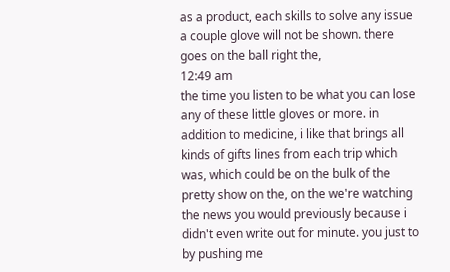as a product, each skills to solve any issue a couple glove will not be shown. there goes on the ball right the,
12:49 am
the time you listen to be what you can lose any of these little gloves or more. in addition to medicine, i like that brings all kinds of gifts lines from each trip which was, which could be on the bulk of the pretty show on the, on the we're watching the news you would previously because i didn't even write out for minute. you just to by pushing me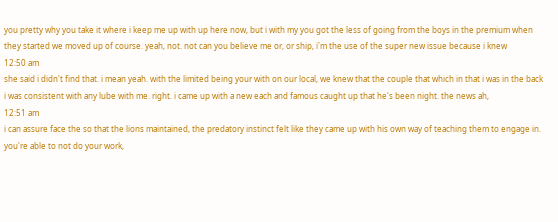you pretty why you take it where i keep me up with up here now, but i with my you got the less of going from the boys in the premium when they started we moved up of course. yeah, not. not can you believe me or, or ship, i'm the use of the super new issue because i knew
12:50 am
she said i didn't find that. i mean yeah. with the limited being your with on our local, we knew that the couple that which in that i was in the back i was consistent with any lube with me. right. i came up with a new each and famous caught up that he's been night. the news ah,
12:51 am
i can assure face the so that the lions maintained, the predatory instinct felt like they came up with his own way of teaching them to engage in. you're able to not do your work,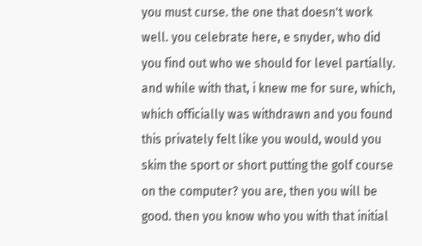you must curse. the one that doesn't work well. you celebrate here, e snyder, who did you find out who we should for level partially. and while with that, i knew me for sure, which, which officially was withdrawn and you found this privately felt like you would, would you skim the sport or short putting the golf course on the computer? you are, then you will be good. then you know who you with that initial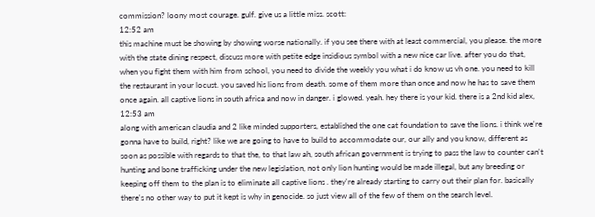commission? loony most courage. gulf. give us a little miss. scott:
12:52 am
this machine must be showing by showing worse nationally. if you see there with at least commercial, you please. the more with the state dining respect, discuss more with petite edge insidious symbol with a new nice car live. after you do that, when you fight them with him from school, you need to divide the weekly you what i do know us vh one. you need to kill the restaurant in your locust. you saved his lions from death. some of them more than once and now he has to save them once again. all captive lions in south africa and now in danger. i glowed. yeah. hey there is your kid. there is a 2nd kid alex,
12:53 am
along with american claudia and 2 like minded supporters, established the one cat foundation to save the lions. i think we're gonna have to build, right? like we are going to have to build to accommodate our, our ally and you know, different as soon as possible with regards to that the, to that law ah, south african government is trying to pass the law to counter can't hunting and bone trafficking under the new legislation, not only lion hunting would be made illegal, but any breeding or keeping off them to the plan is to eliminate all captive lions . they're already starting to carry out their plan for. basically there's no other way to put it kept is why in genocide. so just view all of the few of them on the search level.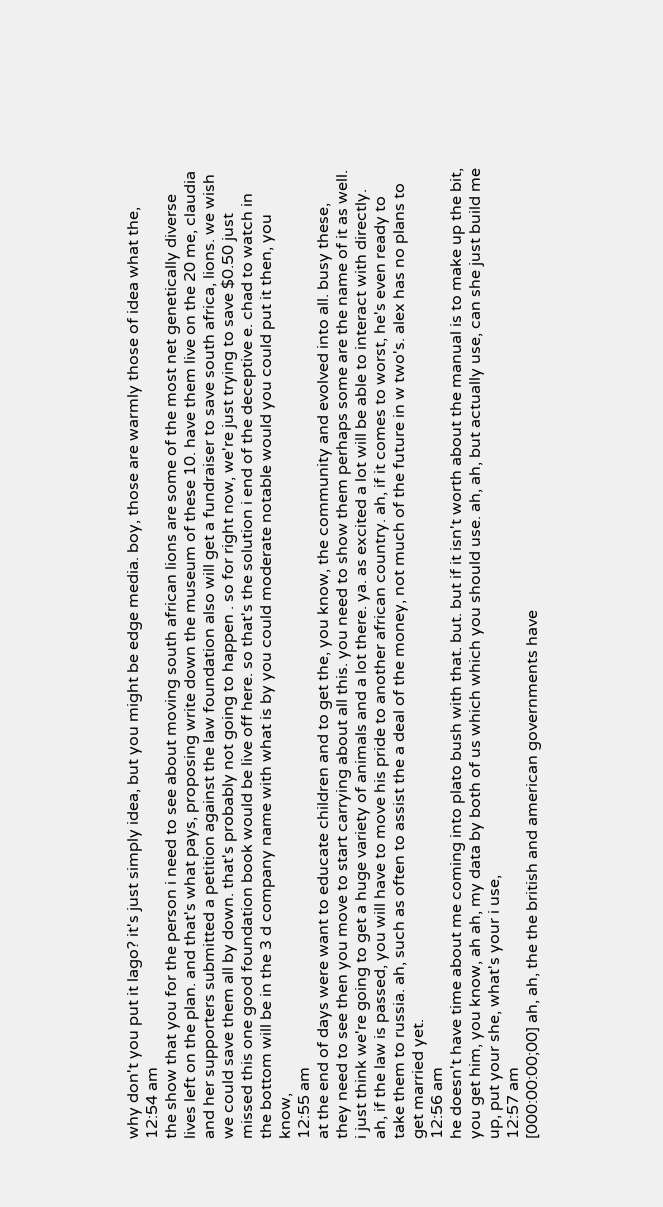why don't you put it lago? it's just simply idea, but you might be edge media. boy, those are warmly those of idea what the,
12:54 am
the show that you for the person i need to see about moving south african lions are some of the most net genetically diverse lives left on the plan. and that's what pays, proposing write down the museum of these 10. have them live on the 20 me, claudia and her supporters submitted a petition against the law foundation also will get a fundraiser to save south africa, lions. we wish we could save them all by down. that's probably not going to happen . so for right now, we're just trying to save $0.50 just missed this one good foundation book would be live off here. so that's the solution i end of the deceptive e. chad to watch in the bottom will be in the 3 d company name with what is by you could moderate notable would you could put it then, you know,
12:55 am
at the end of days were want to educate children and to get the, you know, the community and evolved into all. busy these, they need to see then you move to start carrying about all this. you need to show them perhaps some are the name of it as well. i just think we're going to get a huge variety of animals and a lot there. ya. as excited a lot will be able to interact with directly. ah, if the law is passed, you will have to move his pride to another african country. ah, if it comes to worst, he's even ready to take them to russia. ah, such as often to assist the a deal of the money, not much of the future in w two's. alex has no plans to get married yet.
12:56 am
he doesn't have time about me coming into plato bush with that. but. but if it isn't worth about the manual is to make up the bit, you get him, you know, ah ah, my data by both of us which which you should use. ah, ah, but actually use, can she just build me up, put your she, what's your i use,
12:57 am
[000:00:00;00] ah, ah, the the british and american governments have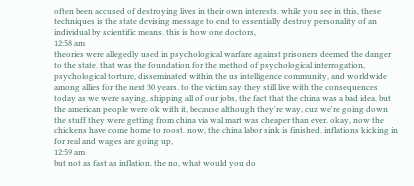often been accused of destroying lives in their own interests. while you see in this, these techniques is the state devising message to end to essentially destroy personality of an individual by scientific means. this is how one doctors,
12:58 am
theories were allegedly used in psychological warfare against prisoners deemed the danger to the state. that was the foundation for the method of psychological interrogation, psychological torture, disseminated within the us intelligence community, and worldwide among allies for the next 30 years. to the victim say they still live with the consequences today as we were saying, shipping all of our jobs, the fact that the china was a bad idea. but the american people were ok with it, because although they're way, cuz we're going down the stuff they were getting from china via wal mart was cheaper than ever. okay, now the chickens have come home to roost. now, the china labor sink is finished. inflations kicking in for real and wages are going up,
12:59 am
but not as fast as inflation. the no, what would you do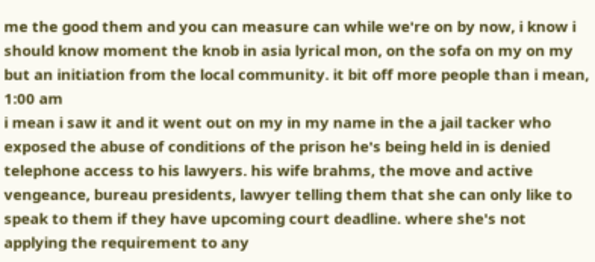me the good them and you can measure can while we're on by now, i know i should know moment the knob in asia lyrical mon, on the sofa on my on my but an initiation from the local community. it bit off more people than i mean,
1:00 am
i mean i saw it and it went out on my in my name in the a jail tacker who exposed the abuse of conditions of the prison he's being held in is denied telephone access to his lawyers. his wife brahms, the move and active vengeance, bureau presidents, lawyer telling them that she can only like to speak to them if they have upcoming court deadline. where she's not applying the requirement to any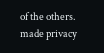of the others. made privacy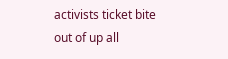activists ticket bite out of up all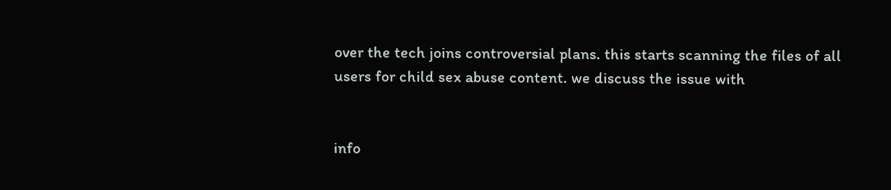over the tech joins controversial plans. this starts scanning the files of all users for child sex abuse content. we discuss the issue with


info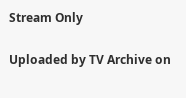Stream Only

Uploaded by TV Archive on